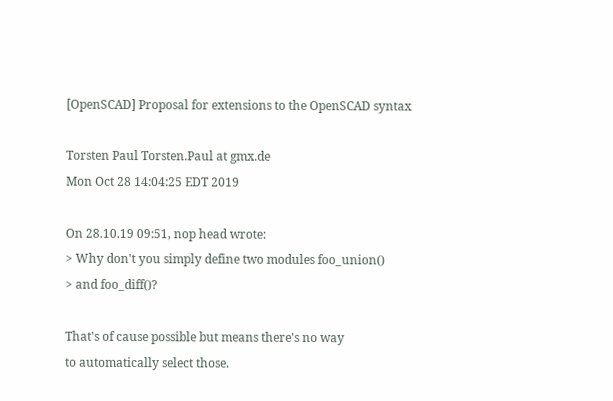[OpenSCAD] Proposal for extensions to the OpenSCAD syntax

Torsten Paul Torsten.Paul at gmx.de
Mon Oct 28 14:04:25 EDT 2019

On 28.10.19 09:51, nop head wrote:
> Why don't you simply define two modules foo_union()
> and foo_diff()?

That's of cause possible but means there's no way
to automatically select those.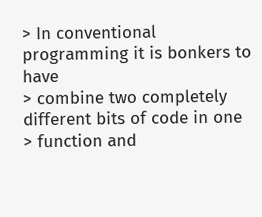> In conventional programming it is bonkers to have
> combine two completely different bits of code in one
> function and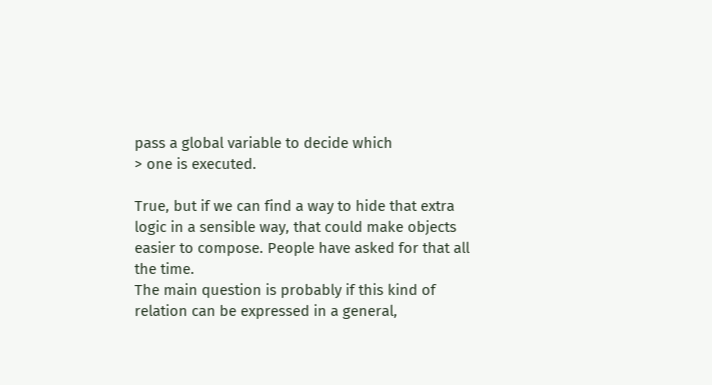pass a global variable to decide which
> one is executed.

True, but if we can find a way to hide that extra
logic in a sensible way, that could make objects
easier to compose. People have asked for that all
the time.
The main question is probably if this kind of
relation can be expressed in a general,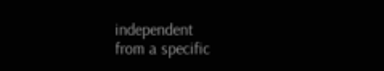independent
from a specific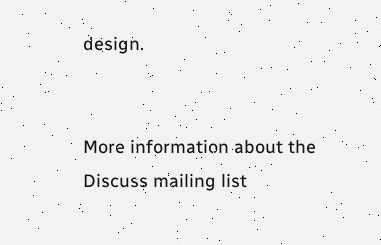design.


More information about the Discuss mailing list